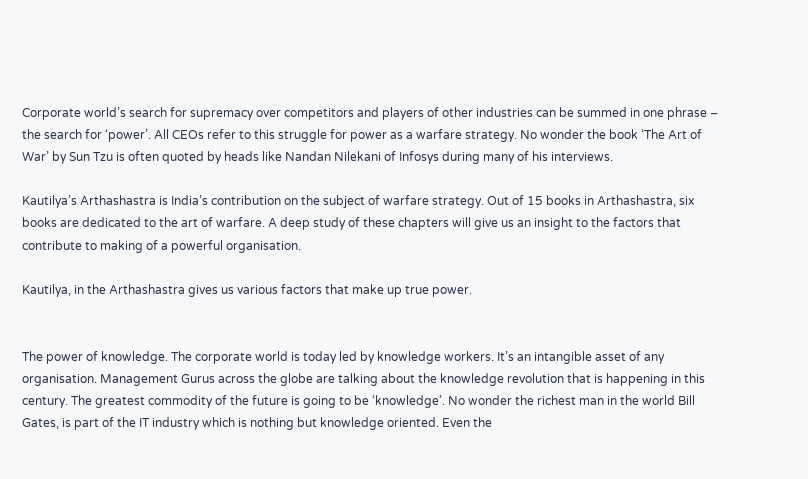Corporate world’s search for supremacy over competitors and players of other industries can be summed in one phrase – the search for ‘power’. All CEOs refer to this struggle for power as a warfare strategy. No wonder the book ‘The Art of War’ by Sun Tzu is often quoted by heads like Nandan Nilekani of Infosys during many of his interviews.

Kautilya’s Arthashastra is India’s contribution on the subject of warfare strategy. Out of 15 books in Arthashastra, six books are dedicated to the art of warfare. A deep study of these chapters will give us an insight to the factors that contribute to making of a powerful organisation.

Kautilya, in the Arthashastra gives us various factors that make up true power.


The power of knowledge. The corporate world is today led by knowledge workers. It’s an intangible asset of any organisation. Management Gurus across the globe are talking about the knowledge revolution that is happening in this century. The greatest commodity of the future is going to be ‘knowledge’. No wonder the richest man in the world Bill Gates, is part of the IT industry which is nothing but knowledge oriented. Even the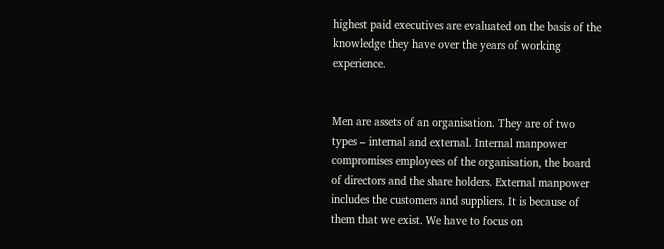highest paid executives are evaluated on the basis of the knowledge they have over the years of working experience.


Men are assets of an organisation. They are of two types – internal and external. Internal manpower compromises employees of the organisation, the board of directors and the share holders. External manpower includes the customers and suppliers. It is because of them that we exist. We have to focus on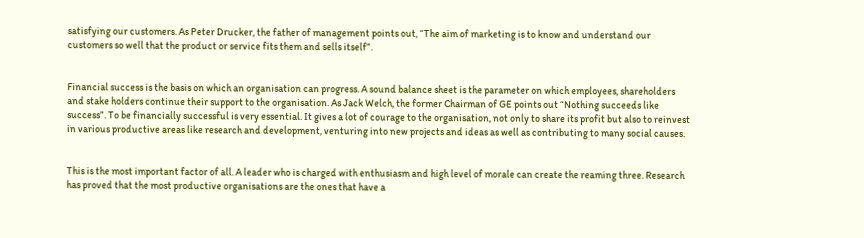satisfying our customers. As Peter Drucker, the father of management points out, “The aim of marketing is to know and understand our customers so well that the product or service fits them and sells itself”.


Financial success is the basis on which an organisation can progress. A sound balance sheet is the parameter on which employees, shareholders and stake holders continue their support to the organisation. As Jack Welch, the former Chairman of GE points out “Nothing succeeds like success”. To be financially successful is very essential. It gives a lot of courage to the organisation, not only to share its profit but also to reinvest in various productive areas like research and development, venturing into new projects and ideas as well as contributing to many social causes.


This is the most important factor of all. A leader who is charged with enthusiasm and high level of morale can create the reaming three. Research has proved that the most productive organisations are the ones that have a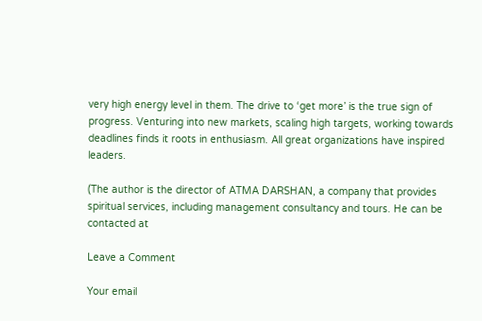very high energy level in them. The drive to ‘get more’ is the true sign of progress. Venturing into new markets, scaling high targets, working towards deadlines finds it roots in enthusiasm. All great organizations have inspired leaders.

(The author is the director of ATMA DARSHAN, a company that provides spiritual services, including management consultancy and tours. He can be contacted at

Leave a Comment

Your email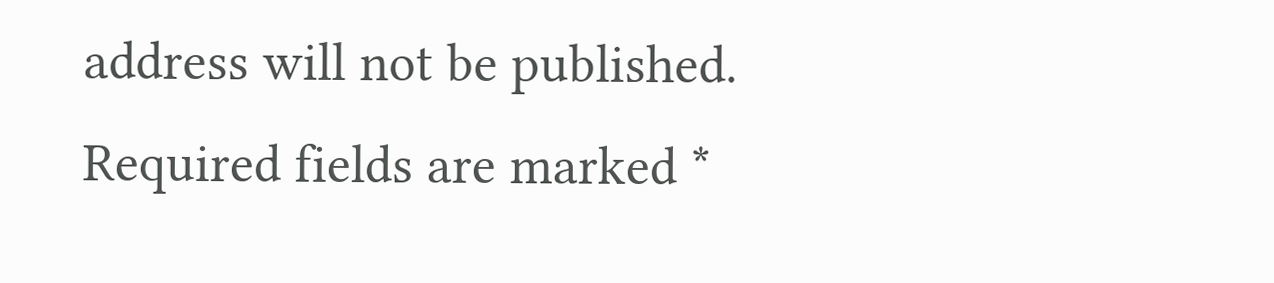address will not be published. Required fields are marked *